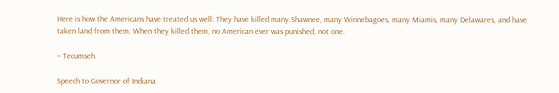Here is how the Americans have treated us well: They have killed many Shawnee, many Winnebagoes, many Miamis, many Delawares, and have taken land from them. When they killed them, no American ever was punished, not one.

– Tecumseh

Speech to Governor of Indiana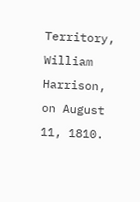Territory, William Harrison, on August 11, 1810.